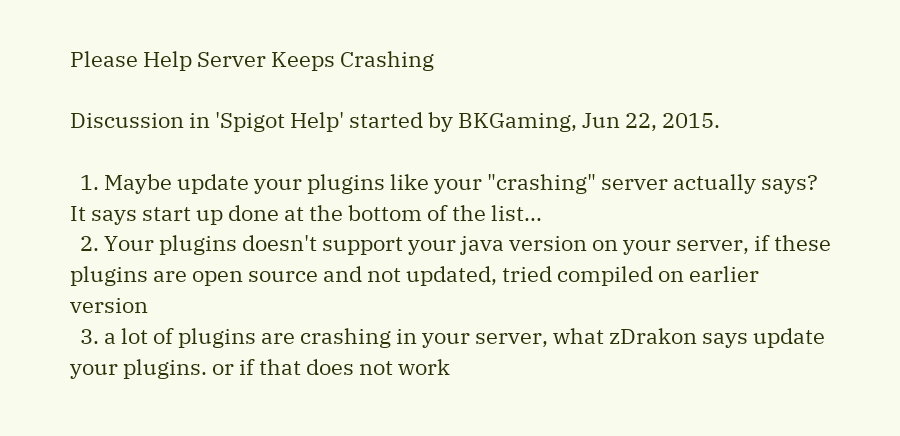Please Help Server Keeps Crashing

Discussion in 'Spigot Help' started by BKGaming, Jun 22, 2015.

  1. Maybe update your plugins like your "crashing" server actually says? It says start up done at the bottom of the list...
  2. Your plugins doesn't support your java version on your server, if these plugins are open source and not updated, tried compiled on earlier version
  3. a lot of plugins are crashing in your server, what zDrakon says update your plugins. or if that does not work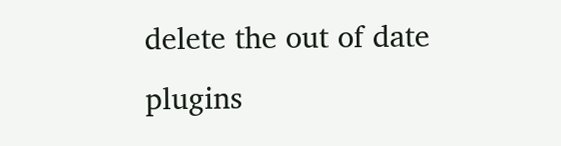delete the out of date plugins